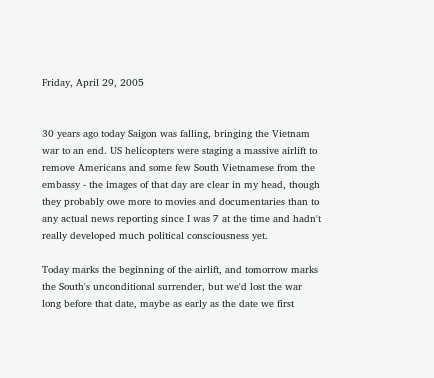Friday, April 29, 2005


30 years ago today Saigon was falling, bringing the Vietnam war to an end. US helicopters were staging a massive airlift to remove Americans and some few South Vietnamese from the embassy - the images of that day are clear in my head, though they probably owe more to movies and documentaries than to any actual news reporting since I was 7 at the time and hadn't really developed much political consciousness yet.

Today marks the beginning of the airlift, and tomorrow marks the South's unconditional surrender, but we'd lost the war long before that date, maybe as early as the date we first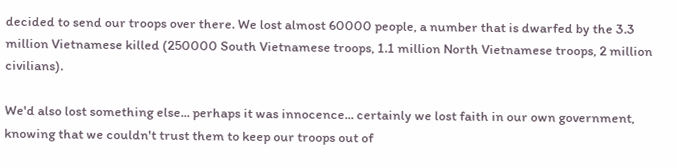decided to send our troops over there. We lost almost 60000 people, a number that is dwarfed by the 3.3 million Vietnamese killed (250000 South Vietnamese troops, 1.1 million North Vietnamese troops, 2 million civilians).

We'd also lost something else... perhaps it was innocence... certainly we lost faith in our own government, knowing that we couldn't trust them to keep our troops out of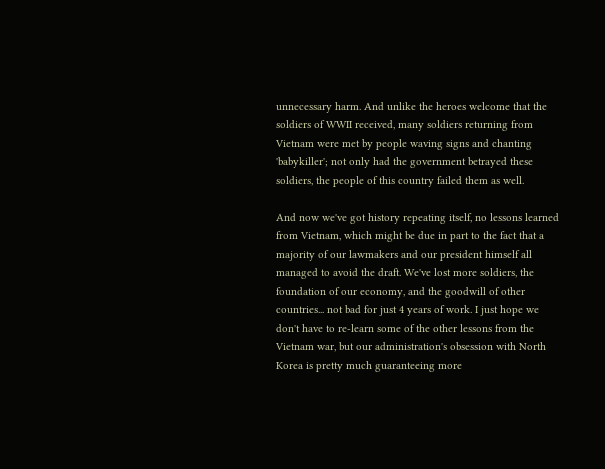unnecessary harm. And unlike the heroes welcome that the soldiers of WWII received, many soldiers returning from Vietnam were met by people waving signs and chanting 'babykiller'; not only had the government betrayed these soldiers, the people of this country failed them as well.

And now we've got history repeating itself, no lessons learned from Vietnam, which might be due in part to the fact that a majority of our lawmakers and our president himself all managed to avoid the draft. We've lost more soldiers, the foundation of our economy, and the goodwill of other countries... not bad for just 4 years of work. I just hope we don't have to re-learn some of the other lessons from the Vietnam war, but our administration's obsession with North Korea is pretty much guaranteeing more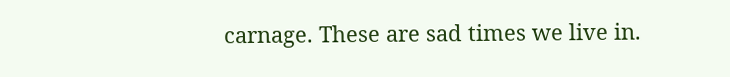carnage. These are sad times we live in.